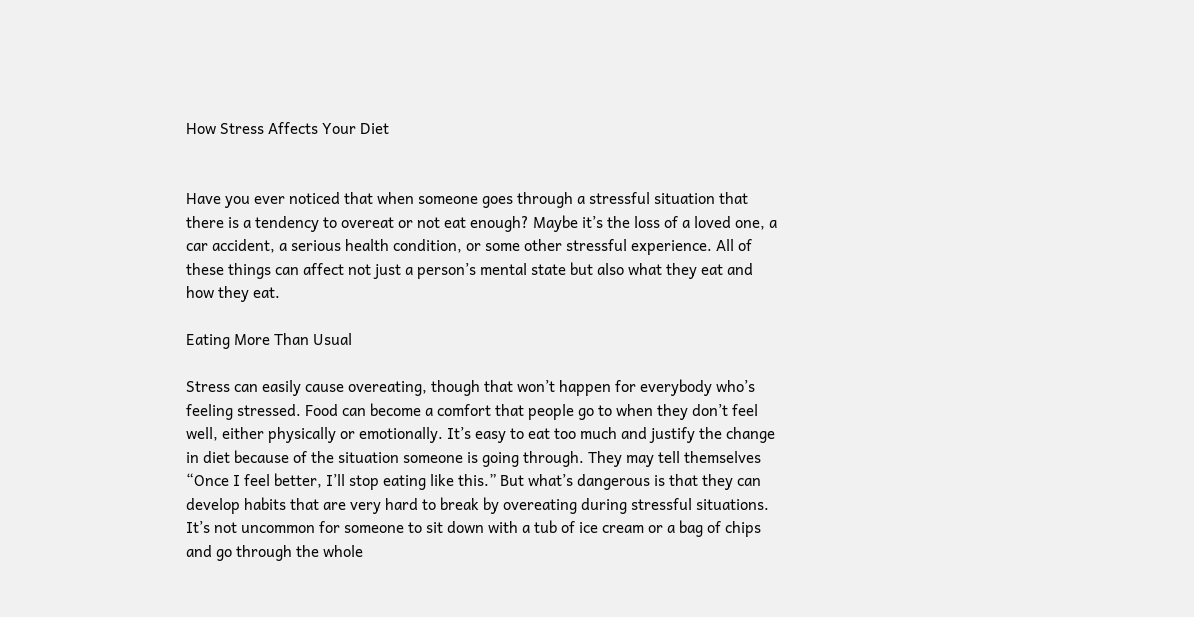How Stress Affects Your Diet


Have you ever noticed that when someone goes through a stressful situation that there is a tendency to overeat or not eat enough? Maybe it’s the loss of a loved one, a car accident, a serious health condition, or some other stressful experience. All of these things can affect not just a person’s mental state but also what they eat and how they eat.

Eating More Than Usual

Stress can easily cause overeating, though that won’t happen for everybody who’s feeling stressed. Food can become a comfort that people go to when they don’t feel well, either physically or emotionally. It’s easy to eat too much and justify the change in diet because of the situation someone is going through. They may tell themselves “Once I feel better, I’ll stop eating like this.” But what’s dangerous is that they can develop habits that are very hard to break by overeating during stressful situations. It’s not uncommon for someone to sit down with a tub of ice cream or a bag of chips and go through the whole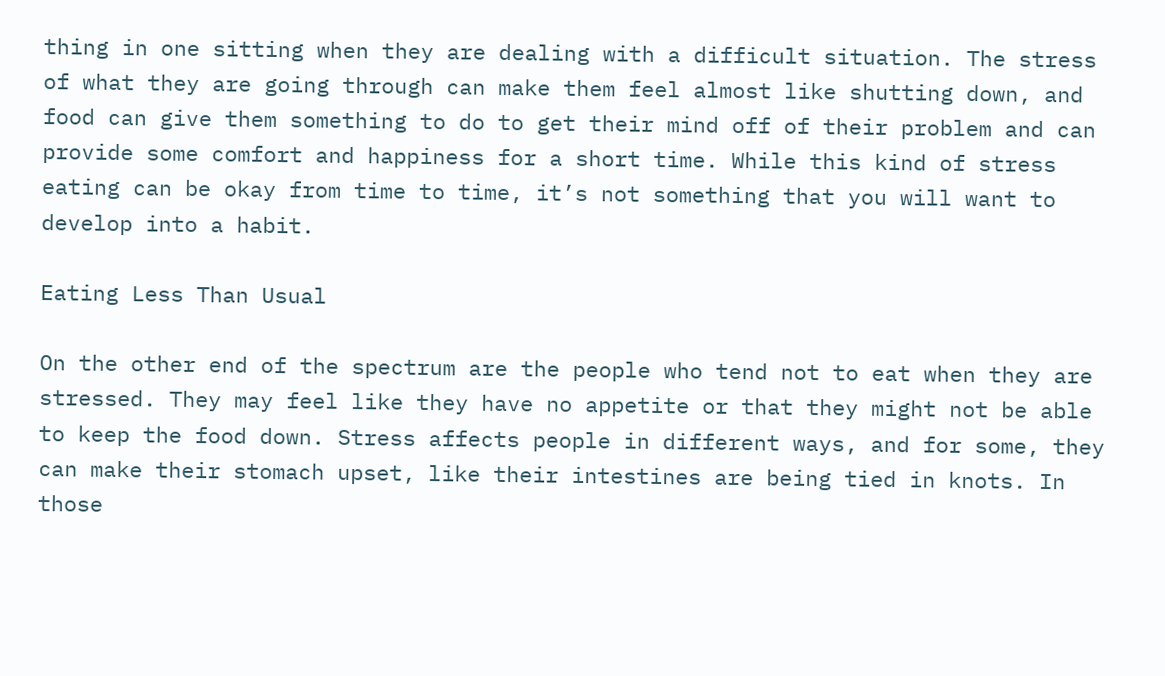thing in one sitting when they are dealing with a difficult situation. The stress of what they are going through can make them feel almost like shutting down, and food can give them something to do to get their mind off of their problem and can provide some comfort and happiness for a short time. While this kind of stress eating can be okay from time to time, it’s not something that you will want to develop into a habit.

Eating Less Than Usual

On the other end of the spectrum are the people who tend not to eat when they are stressed. They may feel like they have no appetite or that they might not be able to keep the food down. Stress affects people in different ways, and for some, they can make their stomach upset, like their intestines are being tied in knots. In those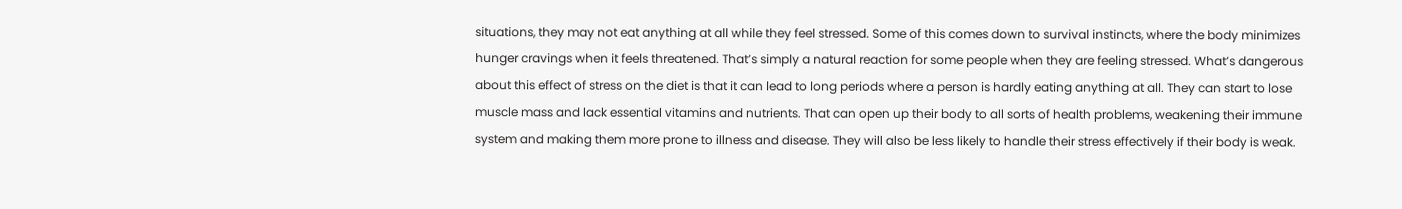situations, they may not eat anything at all while they feel stressed. Some of this comes down to survival instincts, where the body minimizes hunger cravings when it feels threatened. That’s simply a natural reaction for some people when they are feeling stressed. What’s dangerous about this effect of stress on the diet is that it can lead to long periods where a person is hardly eating anything at all. They can start to lose muscle mass and lack essential vitamins and nutrients. That can open up their body to all sorts of health problems, weakening their immune system and making them more prone to illness and disease. They will also be less likely to handle their stress effectively if their body is weak.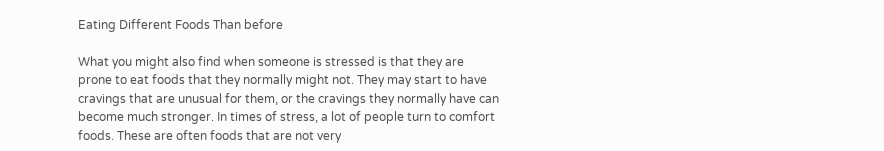Eating Different Foods Than before

What you might also find when someone is stressed is that they are prone to eat foods that they normally might not. They may start to have cravings that are unusual for them, or the cravings they normally have can become much stronger. In times of stress, a lot of people turn to comfort foods. These are often foods that are not very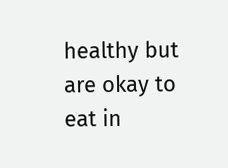healthy but are okay to eat in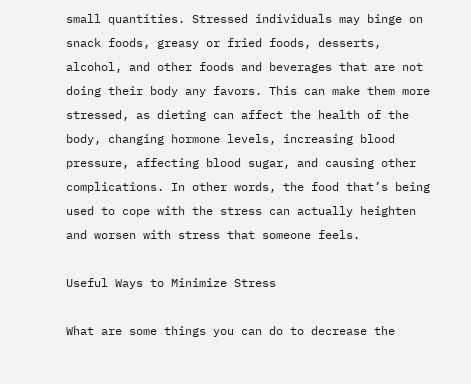small quantities. Stressed individuals may binge on snack foods, greasy or fried foods, desserts, alcohol, and other foods and beverages that are not doing their body any favors. This can make them more stressed, as dieting can affect the health of the body, changing hormone levels, increasing blood pressure, affecting blood sugar, and causing other complications. In other words, the food that’s being used to cope with the stress can actually heighten and worsen with stress that someone feels.

Useful Ways to Minimize Stress

What are some things you can do to decrease the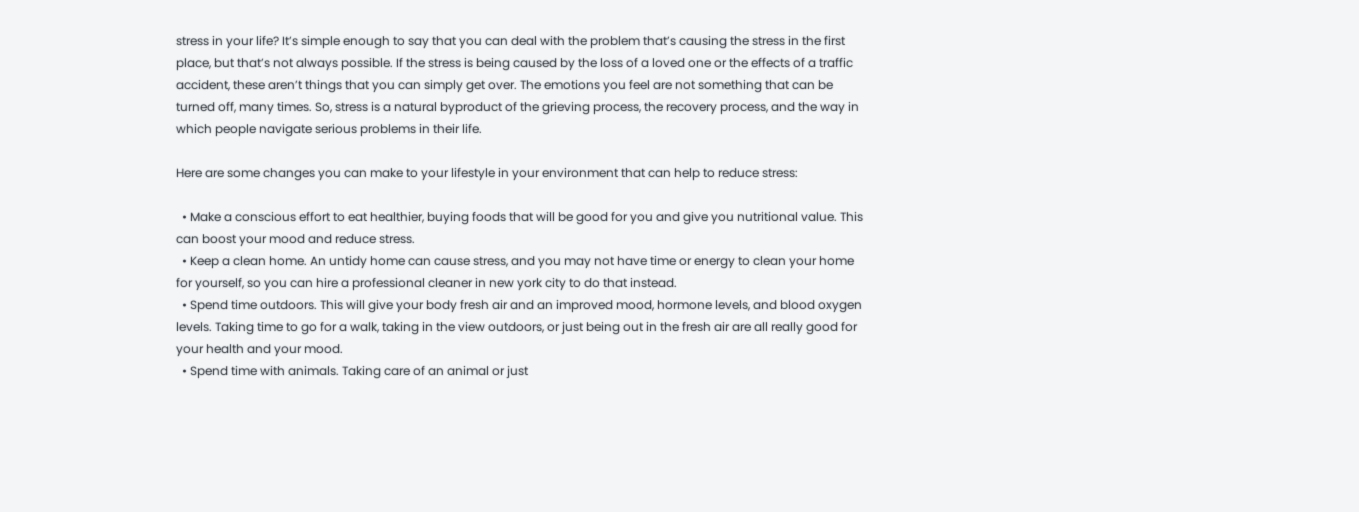stress in your life? It’s simple enough to say that you can deal with the problem that’s causing the stress in the first place, but that’s not always possible. If the stress is being caused by the loss of a loved one or the effects of a traffic accident, these aren’t things that you can simply get over. The emotions you feel are not something that can be turned off, many times. So, stress is a natural byproduct of the grieving process, the recovery process, and the way in which people navigate serious problems in their life.

Here are some changes you can make to your lifestyle in your environment that can help to reduce stress:

  • Make a conscious effort to eat healthier, buying foods that will be good for you and give you nutritional value. This can boost your mood and reduce stress.
  • Keep a clean home. An untidy home can cause stress, and you may not have time or energy to clean your home for yourself, so you can hire a professional cleaner in new york city to do that instead.
  • Spend time outdoors. This will give your body fresh air and an improved mood, hormone levels, and blood oxygen levels. Taking time to go for a walk, taking in the view outdoors, or just being out in the fresh air are all really good for your health and your mood.
  • Spend time with animals. Taking care of an animal or just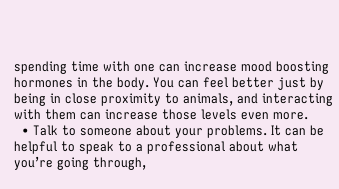spending time with one can increase mood boosting hormones in the body. You can feel better just by being in close proximity to animals, and interacting with them can increase those levels even more.
  • Talk to someone about your problems. It can be helpful to speak to a professional about what you’re going through,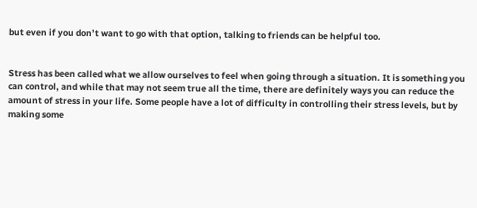but even if you don’t want to go with that option, talking to friends can be helpful too.


Stress has been called what we allow ourselves to feel when going through a situation. It is something you can control, and while that may not seem true all the time, there are definitely ways you can reduce the amount of stress in your life. Some people have a lot of difficulty in controlling their stress levels, but by making some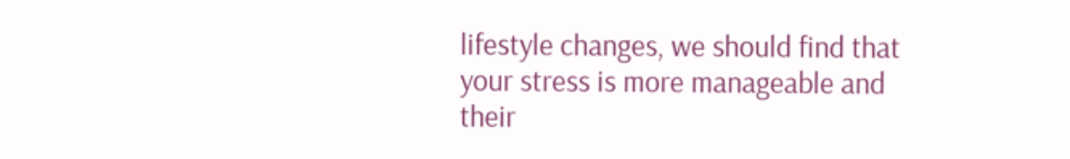lifestyle changes, we should find that your stress is more manageable and their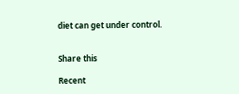diet can get under control.


Share this

Recent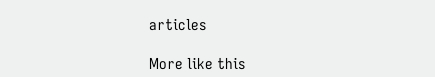articles

More like this